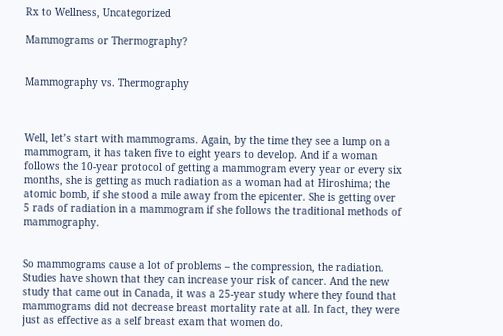Rx to Wellness, Uncategorized

Mammograms or Thermography?


Mammography vs. Thermography



Well, let’s start with mammograms. Again, by the time they see a lump on a mammogram, it has taken five to eight years to develop. And if a woman follows the 10-year protocol of getting a mammogram every year or every six months, she is getting as much radiation as a woman had at Hiroshima; the atomic bomb, if she stood a mile away from the epicenter. She is getting over 5 rads of radiation in a mammogram if she follows the traditional methods of mammography.


So mammograms cause a lot of problems – the compression, the radiation. Studies have shown that they can increase your risk of cancer. And the new study that came out in Canada, it was a 25-year study where they found that mammograms did not decrease breast mortality rate at all. In fact, they were just as effective as a self breast exam that women do.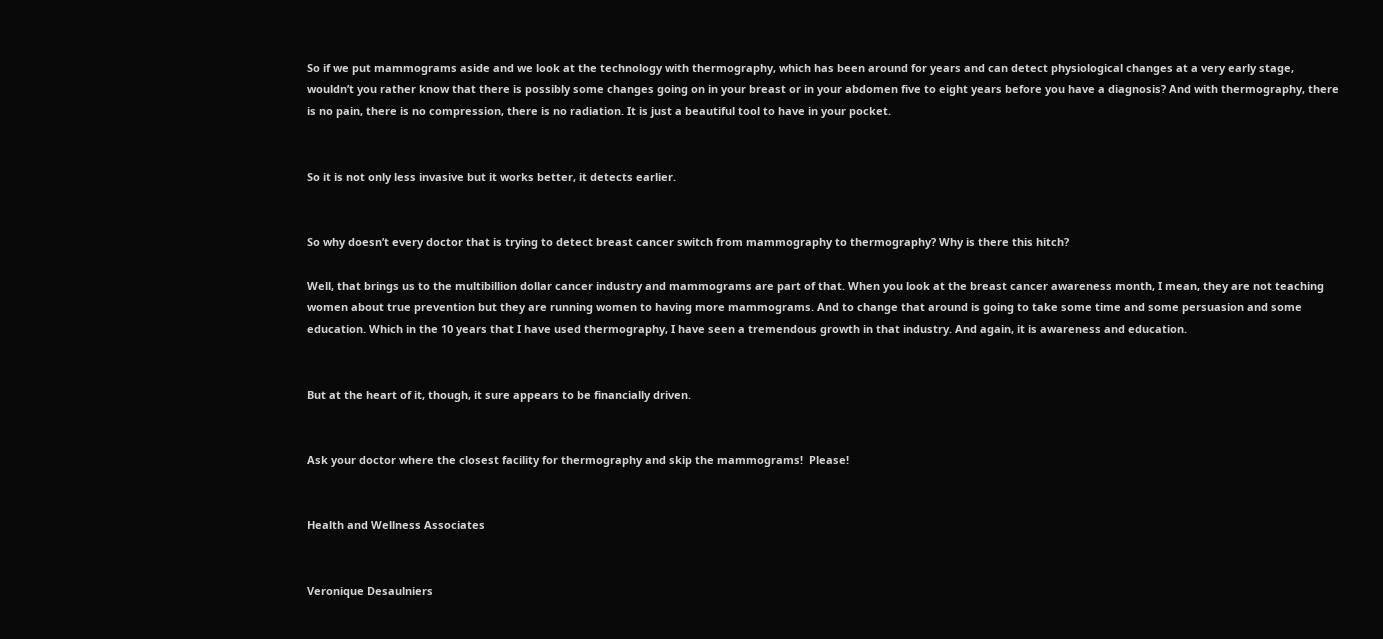So if we put mammograms aside and we look at the technology with thermography, which has been around for years and can detect physiological changes at a very early stage, wouldn’t you rather know that there is possibly some changes going on in your breast or in your abdomen five to eight years before you have a diagnosis? And with thermography, there is no pain, there is no compression, there is no radiation. It is just a beautiful tool to have in your pocket.


So it is not only less invasive but it works better, it detects earlier.


So why doesn’t every doctor that is trying to detect breast cancer switch from mammography to thermography? Why is there this hitch?

Well, that brings us to the multibillion dollar cancer industry and mammograms are part of that. When you look at the breast cancer awareness month, I mean, they are not teaching women about true prevention but they are running women to having more mammograms. And to change that around is going to take some time and some persuasion and some education. Which in the 10 years that I have used thermography, I have seen a tremendous growth in that industry. And again, it is awareness and education.


But at the heart of it, though, it sure appears to be financially driven.


Ask your doctor where the closest facility for thermography and skip the mammograms!  Please!


Health and Wellness Associates


Veronique Desaulniers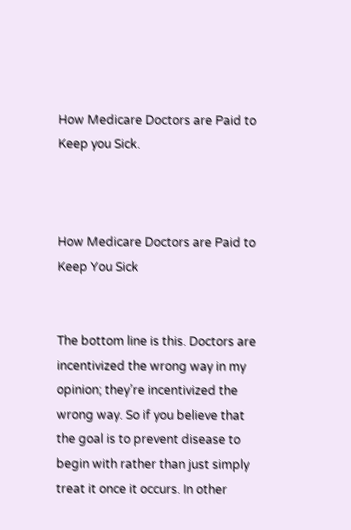How Medicare Doctors are Paid to Keep you Sick.



How Medicare Doctors are Paid to Keep You Sick


The bottom line is this. Doctors are incentivized the wrong way in my opinion; they’re incentivized the wrong way. So if you believe that the goal is to prevent disease to begin with rather than just simply treat it once it occurs. In other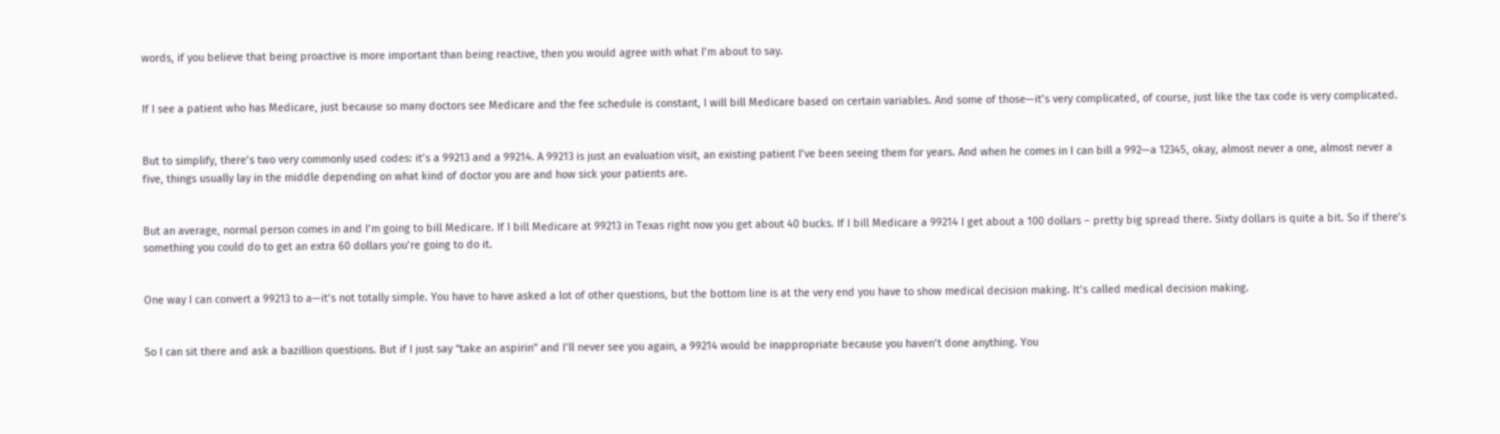words, if you believe that being proactive is more important than being reactive, then you would agree with what I’m about to say.


If I see a patient who has Medicare, just because so many doctors see Medicare and the fee schedule is constant, I will bill Medicare based on certain variables. And some of those—it’s very complicated, of course, just like the tax code is very complicated.


But to simplify, there’s two very commonly used codes: it’s a 99213 and a 99214. A 99213 is just an evaluation visit, an existing patient I’ve been seeing them for years. And when he comes in I can bill a 992—a 12345, okay, almost never a one, almost never a five, things usually lay in the middle depending on what kind of doctor you are and how sick your patients are.


But an average, normal person comes in and I’m going to bill Medicare. If I bill Medicare at 99213 in Texas right now you get about 40 bucks. If I bill Medicare a 99214 I get about a 100 dollars – pretty big spread there. Sixty dollars is quite a bit. So if there’s something you could do to get an extra 60 dollars you’re going to do it.


One way I can convert a 99213 to a—it’s not totally simple. You have to have asked a lot of other questions, but the bottom line is at the very end you have to show medical decision making. It’s called medical decision making.


So I can sit there and ask a bazillion questions. But if I just say “take an aspirin” and I’ll never see you again, a 99214 would be inappropriate because you haven’t done anything. You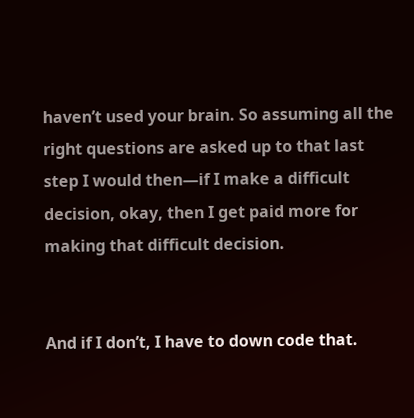haven’t used your brain. So assuming all the right questions are asked up to that last step I would then—if I make a difficult decision, okay, then I get paid more for making that difficult decision.


And if I don’t, I have to down code that.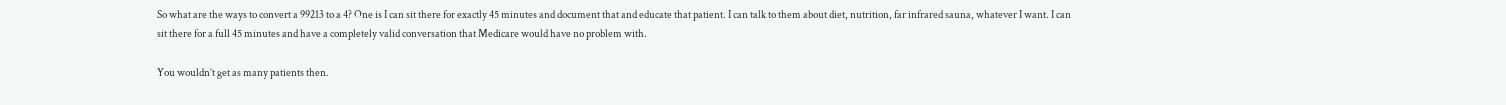So what are the ways to convert a 99213 to a 4? One is I can sit there for exactly 45 minutes and document that and educate that patient. I can talk to them about diet, nutrition, far infrared sauna, whatever I want. I can sit there for a full 45 minutes and have a completely valid conversation that Medicare would have no problem with.

You wouldn’t get as many patients then.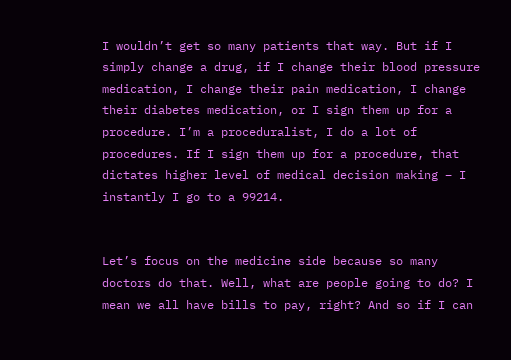I wouldn’t get so many patients that way. But if I simply change a drug, if I change their blood pressure medication, I change their pain medication, I change their diabetes medication, or I sign them up for a procedure. I’m a proceduralist, I do a lot of procedures. If I sign them up for a procedure, that dictates higher level of medical decision making − I instantly I go to a 99214.


Let’s focus on the medicine side because so many doctors do that. Well, what are people going to do? I mean we all have bills to pay, right? And so if I can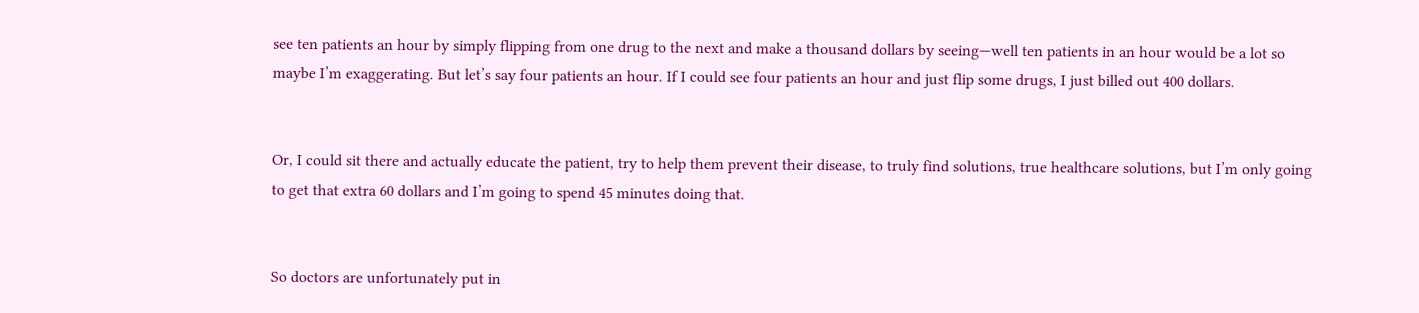see ten patients an hour by simply flipping from one drug to the next and make a thousand dollars by seeing—well ten patients in an hour would be a lot so maybe I’m exaggerating. But let’s say four patients an hour. If I could see four patients an hour and just flip some drugs, I just billed out 400 dollars.


Or, I could sit there and actually educate the patient, try to help them prevent their disease, to truly find solutions, true healthcare solutions, but I’m only going to get that extra 60 dollars and I’m going to spend 45 minutes doing that.


So doctors are unfortunately put in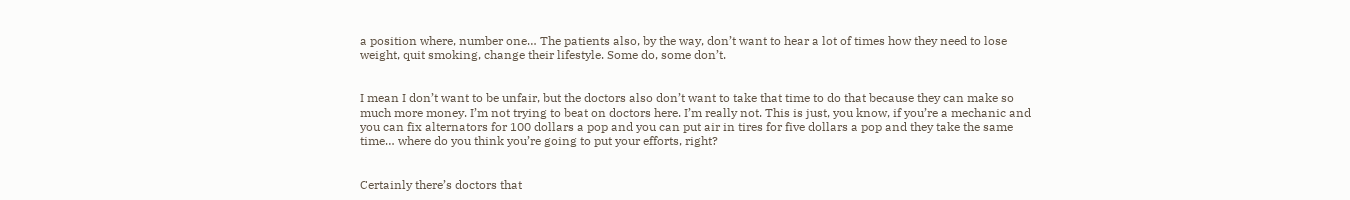a position where, number one… The patients also, by the way, don’t want to hear a lot of times how they need to lose weight, quit smoking, change their lifestyle. Some do, some don’t.


I mean I don’t want to be unfair, but the doctors also don’t want to take that time to do that because they can make so much more money. I’m not trying to beat on doctors here. I’m really not. This is just, you know, if you’re a mechanic and you can fix alternators for 100 dollars a pop and you can put air in tires for five dollars a pop and they take the same time… where do you think you’re going to put your efforts, right?


Certainly there’s doctors that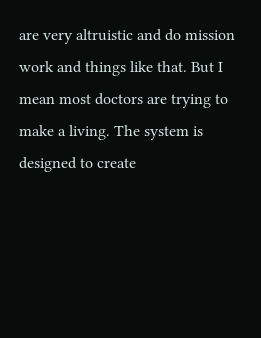are very altruistic and do mission work and things like that. But I mean most doctors are trying to make a living. The system is designed to create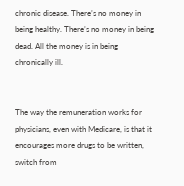chronic disease. There’s no money in being healthy. There’s no money in being dead. All the money is in being chronically ill.


The way the remuneration works for physicians, even with Medicare, is that it encourages more drugs to be written, switch from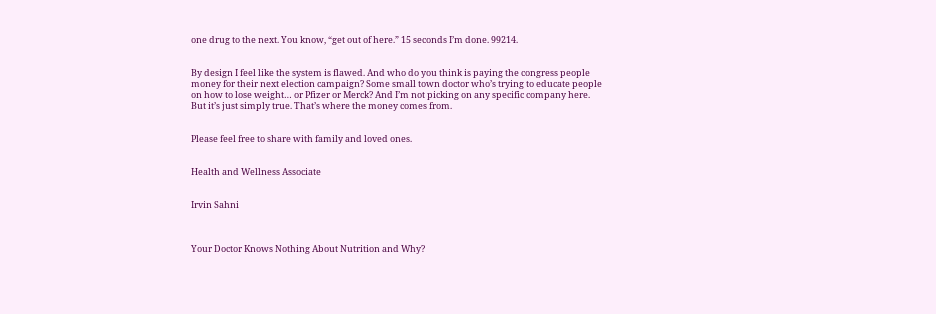one drug to the next. You know, “get out of here.” 15 seconds I’m done. 99214.


By design I feel like the system is flawed. And who do you think is paying the congress people money for their next election campaign? Some small town doctor who’s trying to educate people on how to lose weight… or Pfizer or Merck? And I’m not picking on any specific company here. But it’s just simply true. That’s where the money comes from.


Please feel free to share with family and loved ones.


Health and Wellness Associate


Irvin Sahni



Your Doctor Knows Nothing About Nutrition and Why?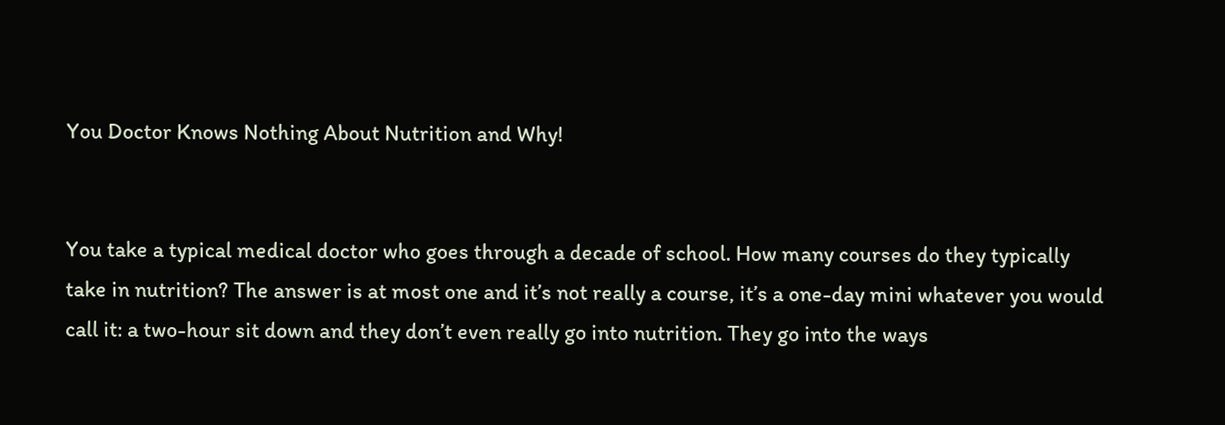You Doctor Knows Nothing About Nutrition and Why!


You take a typical medical doctor who goes through a decade of school. How many courses do they typically take in nutrition? The answer is at most one and it’s not really a course, it’s a one-day mini whatever you would call it: a two-hour sit down and they don’t even really go into nutrition. They go into the ways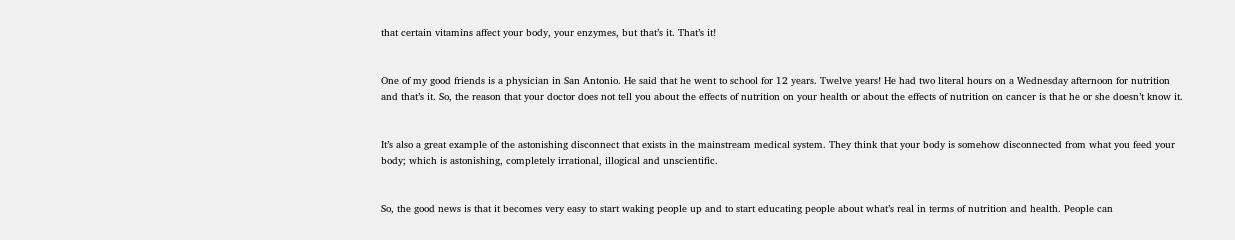that certain vitamins affect your body, your enzymes, but that’s it. That’s it!


One of my good friends is a physician in San Antonio. He said that he went to school for 12 years. Twelve years! He had two literal hours on a Wednesday afternoon for nutrition and that’s it. So, the reason that your doctor does not tell you about the effects of nutrition on your health or about the effects of nutrition on cancer is that he or she doesn’t know it.


It’s also a great example of the astonishing disconnect that exists in the mainstream medical system. They think that your body is somehow disconnected from what you feed your body; which is astonishing, completely irrational, illogical and unscientific.


So, the good news is that it becomes very easy to start waking people up and to start educating people about what’s real in terms of nutrition and health. People can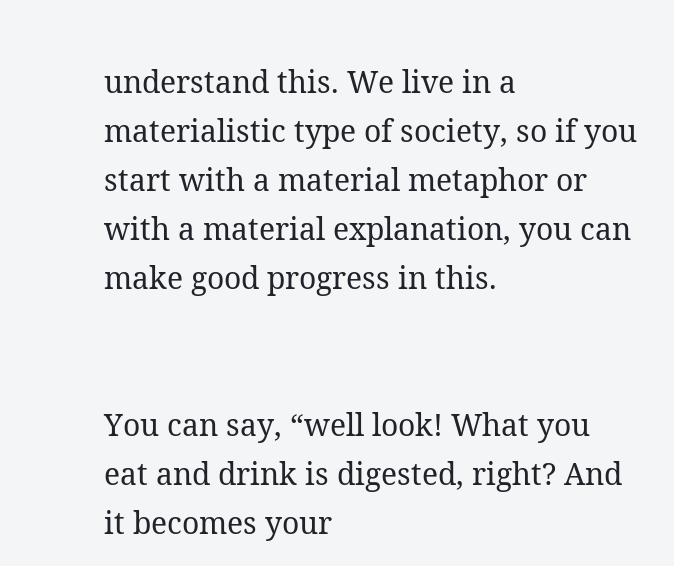understand this. We live in a materialistic type of society, so if you start with a material metaphor or with a material explanation, you can make good progress in this.


You can say, “well look! What you eat and drink is digested, right? And it becomes your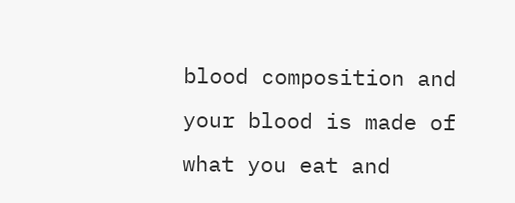blood composition and your blood is made of what you eat and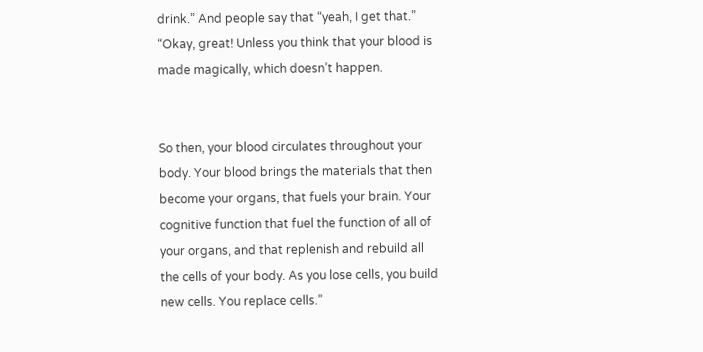drink.” And people say that “yeah, I get that.” “Okay, great! Unless you think that your blood is made magically, which doesn’t happen.


So then, your blood circulates throughout your body. Your blood brings the materials that then become your organs, that fuels your brain. Your cognitive function that fuel the function of all of your organs, and that replenish and rebuild all the cells of your body. As you lose cells, you build new cells. You replace cells.”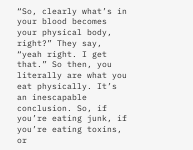“So, clearly what’s in your blood becomes your physical body, right?” They say, “yeah right. I get that.” So then, you literally are what you eat physically. It’s an inescapable conclusion. So, if you’re eating junk, if you’re eating toxins, or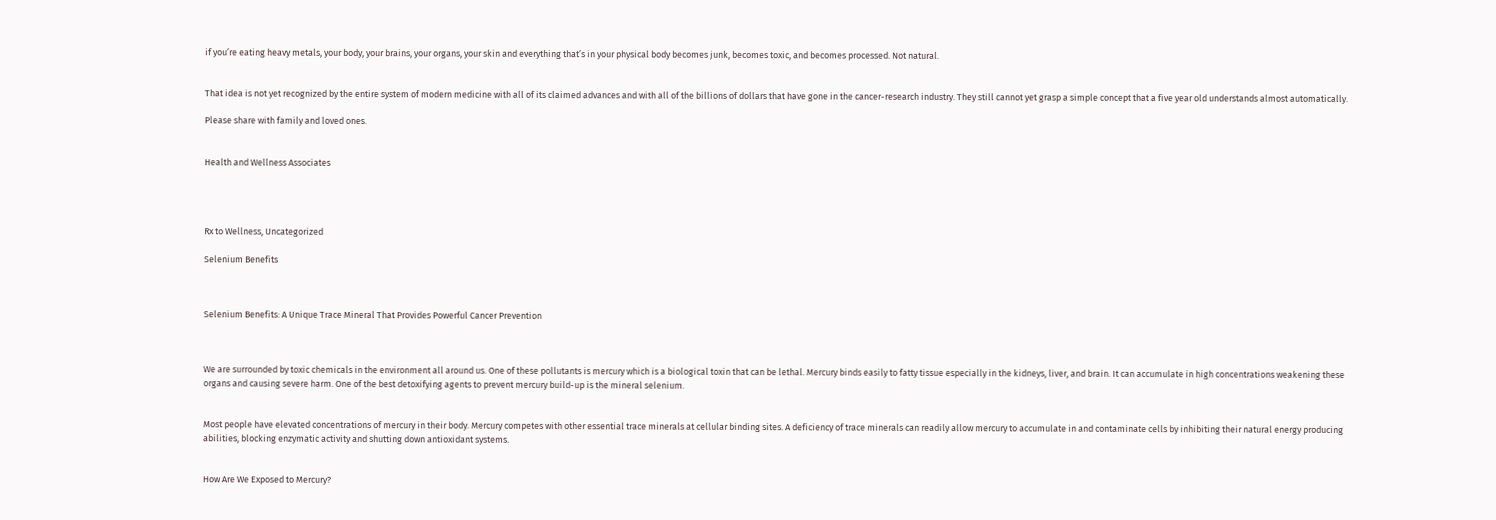if you’re eating heavy metals, your body, your brains, your organs, your skin and everything that’s in your physical body becomes junk, becomes toxic, and becomes processed. Not natural.


That idea is not yet recognized by the entire system of modern medicine with all of its claimed advances and with all of the billions of dollars that have gone in the cancer-research industry. They still cannot yet grasp a simple concept that a five year old understands almost automatically.

Please share with family and loved ones.


Health and Wellness Associates




Rx to Wellness, Uncategorized

Selenium Benefits



Selenium Benefits: A Unique Trace Mineral That Provides Powerful Cancer Prevention



We are surrounded by toxic chemicals in the environment all around us. One of these pollutants is mercury which is a biological toxin that can be lethal. Mercury binds easily to fatty tissue especially in the kidneys, liver, and brain. It can accumulate in high concentrations weakening these organs and causing severe harm. One of the best detoxifying agents to prevent mercury build-up is the mineral selenium.


Most people have elevated concentrations of mercury in their body. Mercury competes with other essential trace minerals at cellular binding sites. A deficiency of trace minerals can readily allow mercury to accumulate in and contaminate cells by inhibiting their natural energy producing abilities, blocking enzymatic activity and shutting down antioxidant systems.


How Are We Exposed to Mercury?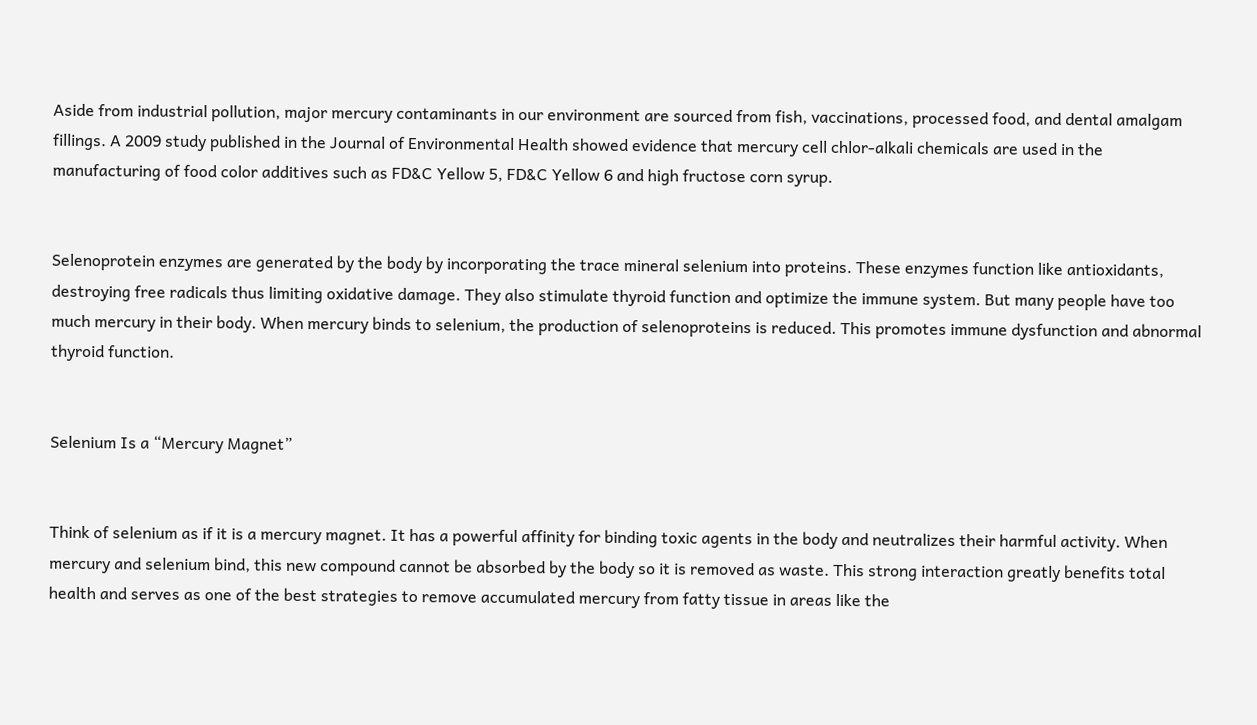Aside from industrial pollution, major mercury contaminants in our environment are sourced from fish, vaccinations, processed food, and dental amalgam fillings. A 2009 study published in the Journal of Environmental Health showed evidence that mercury cell chlor-alkali chemicals are used in the manufacturing of food color additives such as FD&C Yellow 5, FD&C Yellow 6 and high fructose corn syrup.


Selenoprotein enzymes are generated by the body by incorporating the trace mineral selenium into proteins. These enzymes function like antioxidants, destroying free radicals thus limiting oxidative damage. They also stimulate thyroid function and optimize the immune system. But many people have too much mercury in their body. When mercury binds to selenium, the production of selenoproteins is reduced. This promotes immune dysfunction and abnormal thyroid function.


Selenium Is a “Mercury Magnet”


Think of selenium as if it is a mercury magnet. It has a powerful affinity for binding toxic agents in the body and neutralizes their harmful activity. When mercury and selenium bind, this new compound cannot be absorbed by the body so it is removed as waste. This strong interaction greatly benefits total health and serves as one of the best strategies to remove accumulated mercury from fatty tissue in areas like the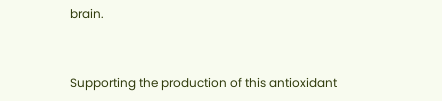brain.


Supporting the production of this antioxidant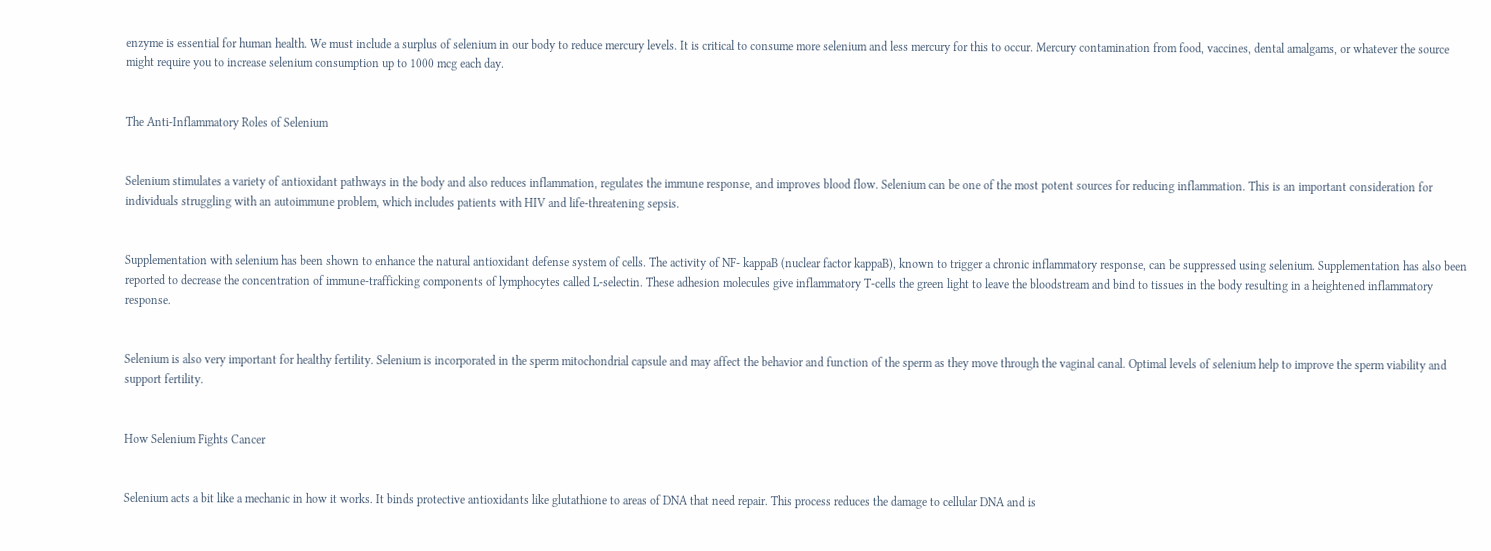enzyme is essential for human health. We must include a surplus of selenium in our body to reduce mercury levels. It is critical to consume more selenium and less mercury for this to occur. Mercury contamination from food, vaccines, dental amalgams, or whatever the source might require you to increase selenium consumption up to 1000 mcg each day.


The Anti-Inflammatory Roles of Selenium


Selenium stimulates a variety of antioxidant pathways in the body and also reduces inflammation, regulates the immune response, and improves blood flow. Selenium can be one of the most potent sources for reducing inflammation. This is an important consideration for individuals struggling with an autoimmune problem, which includes patients with HIV and life-threatening sepsis.


Supplementation with selenium has been shown to enhance the natural antioxidant defense system of cells. The activity of NF- kappaB (nuclear factor kappaB), known to trigger a chronic inflammatory response, can be suppressed using selenium. Supplementation has also been reported to decrease the concentration of immune-trafficking components of lymphocytes called L-selectin. These adhesion molecules give inflammatory T-cells the green light to leave the bloodstream and bind to tissues in the body resulting in a heightened inflammatory response.


Selenium is also very important for healthy fertility. Selenium is incorporated in the sperm mitochondrial capsule and may affect the behavior and function of the sperm as they move through the vaginal canal. Optimal levels of selenium help to improve the sperm viability and support fertility.


How Selenium Fights Cancer


Selenium acts a bit like a mechanic in how it works. It binds protective antioxidants like glutathione to areas of DNA that need repair. This process reduces the damage to cellular DNA and is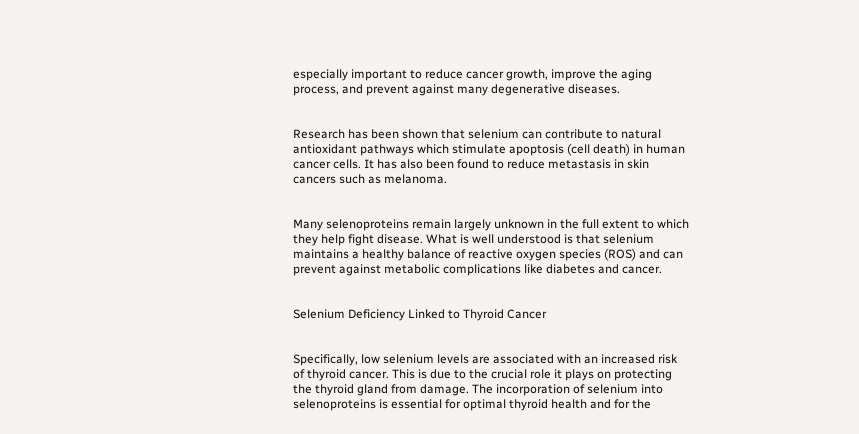especially important to reduce cancer growth, improve the aging process, and prevent against many degenerative diseases.


Research has been shown that selenium can contribute to natural antioxidant pathways which stimulate apoptosis (cell death) in human cancer cells. It has also been found to reduce metastasis in skin cancers such as melanoma.


Many selenoproteins remain largely unknown in the full extent to which they help fight disease. What is well understood is that selenium maintains a healthy balance of reactive oxygen species (ROS) and can prevent against metabolic complications like diabetes and cancer.


Selenium Deficiency Linked to Thyroid Cancer


Specifically, low selenium levels are associated with an increased risk of thyroid cancer. This is due to the crucial role it plays on protecting the thyroid gland from damage. The incorporation of selenium into selenoproteins is essential for optimal thyroid health and for the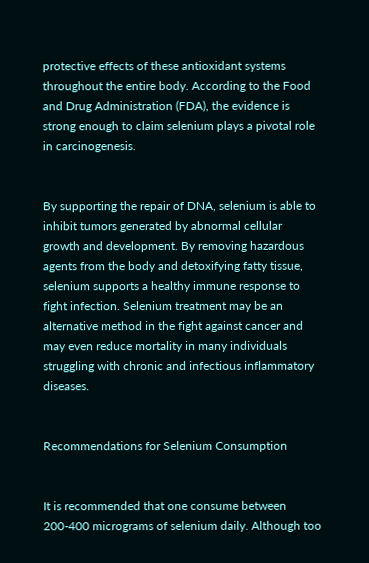protective effects of these antioxidant systems throughout the entire body. According to the Food and Drug Administration (FDA), the evidence is strong enough to claim selenium plays a pivotal role in carcinogenesis.


By supporting the repair of DNA, selenium is able to inhibit tumors generated by abnormal cellular growth and development. By removing hazardous agents from the body and detoxifying fatty tissue, selenium supports a healthy immune response to fight infection. Selenium treatment may be an alternative method in the fight against cancer and may even reduce mortality in many individuals struggling with chronic and infectious inflammatory diseases.


Recommendations for Selenium Consumption


It is recommended that one consume between 200-400 micrograms of selenium daily. Although too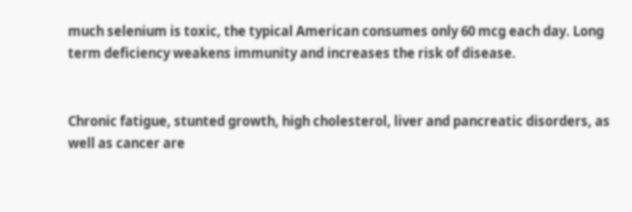much selenium is toxic, the typical American consumes only 60 mcg each day. Long term deficiency weakens immunity and increases the risk of disease.


Chronic fatigue, stunted growth, high cholesterol, liver and pancreatic disorders, as well as cancer are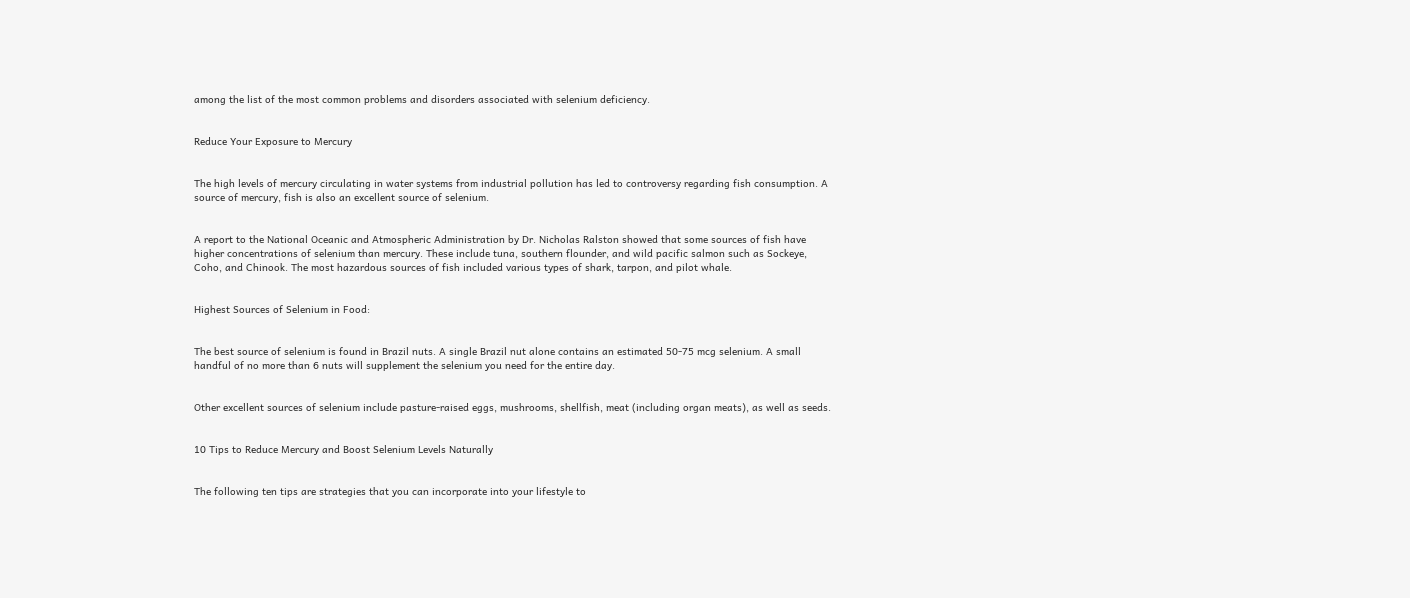among the list of the most common problems and disorders associated with selenium deficiency.


Reduce Your Exposure to Mercury


The high levels of mercury circulating in water systems from industrial pollution has led to controversy regarding fish consumption. A source of mercury, fish is also an excellent source of selenium.


A report to the National Oceanic and Atmospheric Administration by Dr. Nicholas Ralston showed that some sources of fish have higher concentrations of selenium than mercury. These include tuna, southern flounder, and wild pacific salmon such as Sockeye, Coho, and Chinook. The most hazardous sources of fish included various types of shark, tarpon, and pilot whale.


Highest Sources of Selenium in Food:


The best source of selenium is found in Brazil nuts. A single Brazil nut alone contains an estimated 50-75 mcg selenium. A small handful of no more than 6 nuts will supplement the selenium you need for the entire day.


Other excellent sources of selenium include pasture-raised eggs, mushrooms, shellfish, meat (including organ meats), as well as seeds.


10 Tips to Reduce Mercury and Boost Selenium Levels Naturally


The following ten tips are strategies that you can incorporate into your lifestyle to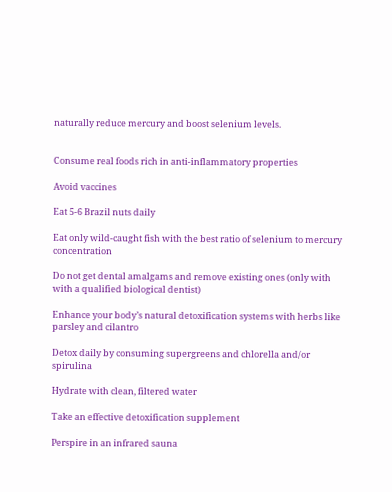naturally reduce mercury and boost selenium levels.


Consume real foods rich in anti-inflammatory properties

Avoid vaccines

Eat 5-6 Brazil nuts daily

Eat only wild-caught fish with the best ratio of selenium to mercury concentration

Do not get dental amalgams and remove existing ones (only with with a qualified biological dentist)

Enhance your body’s natural detoxification systems with herbs like parsley and cilantro

Detox daily by consuming supergreens and chlorella and/or spirulina

Hydrate with clean, filtered water

Take an effective detoxification supplement

Perspire in an infrared sauna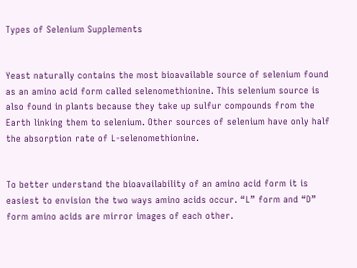Types of Selenium Supplements


Yeast naturally contains the most bioavailable source of selenium found as an amino acid form called selenomethionine. This selenium source is also found in plants because they take up sulfur compounds from the Earth linking them to selenium. Other sources of selenium have only half the absorption rate of L-selenomethionine.


To better understand the bioavailability of an amino acid form it is easiest to envision the two ways amino acids occur. “L” form and “D” form amino acids are mirror images of each other.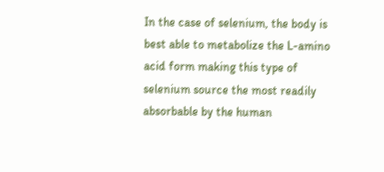In the case of selenium, the body is best able to metabolize the L-amino acid form making this type of selenium source the most readily absorbable by the human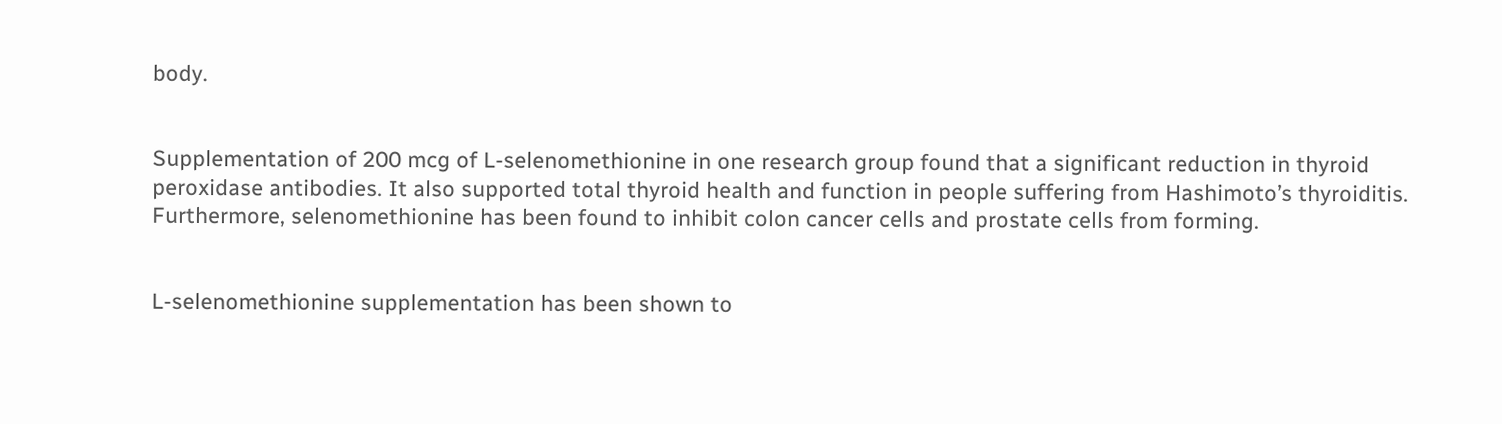body.


Supplementation of 200 mcg of L-selenomethionine in one research group found that a significant reduction in thyroid peroxidase antibodies. It also supported total thyroid health and function in people suffering from Hashimoto’s thyroiditis. Furthermore, selenomethionine has been found to inhibit colon cancer cells and prostate cells from forming.


L-selenomethionine supplementation has been shown to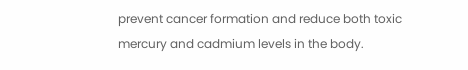prevent cancer formation and reduce both toxic mercury and cadmium levels in the body.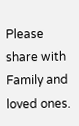Please share with Family and loved ones.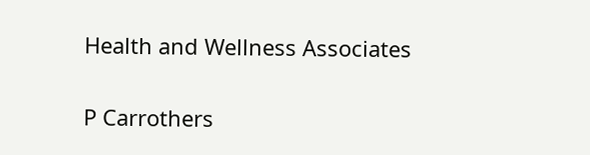Health and Wellness Associates


P Carrothers